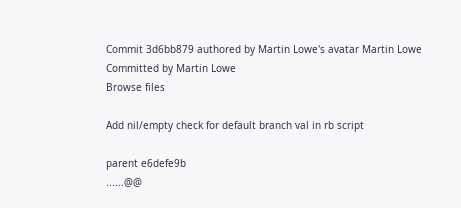Commit 3d6bb879 authored by Martin Lowe's avatar Martin Lowe  Committed by Martin Lowe
Browse files

Add nil/empty check for default branch val in rb script

parent e6defe9b
......@@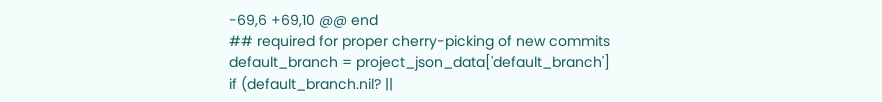-69,6 +69,10 @@ end
## required for proper cherry-picking of new commits
default_branch = project_json_data['default_branch']
if (default_branch.nil? ||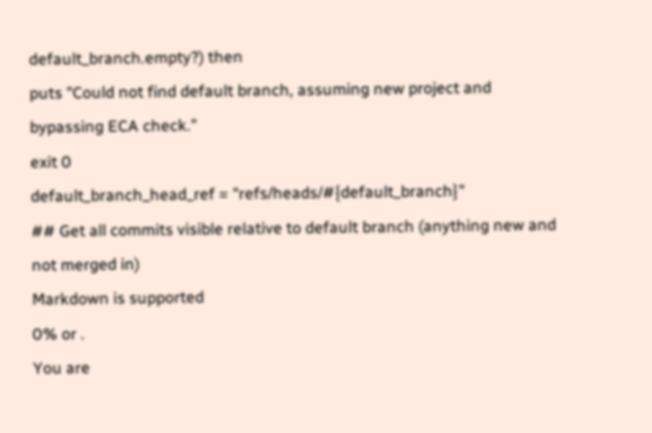default_branch.empty?) then
puts "Could not find default branch, assuming new project and bypassing ECA check."
exit 0
default_branch_head_ref = "refs/heads/#{default_branch}"
## Get all commits visible relative to default branch (anything new and not merged in)
Markdown is supported
0% or .
You are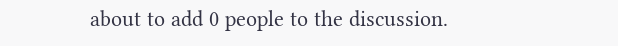about to add 0 people to the discussion.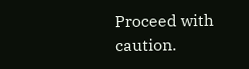Proceed with caution.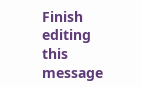Finish editing this message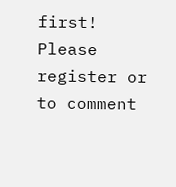first!
Please register or to comment